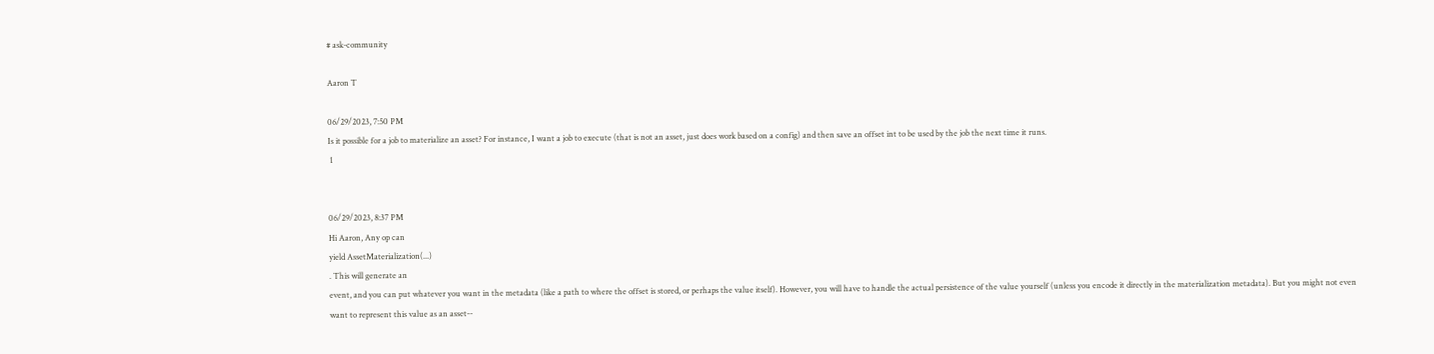# ask-community

Aaron T

06/29/2023, 7:50 PM
Is it possible for a job to materialize an asset? For instance, I want a job to execute (that is not an asset, just does work based on a config) and then save an offset int to be used by the job the next time it runs.
 1


06/29/2023, 8:37 PM
Hi Aaron, Any op can
yield AssetMaterialization(...)
. This will generate an
event, and you can put whatever you want in the metadata (like a path to where the offset is stored, or perhaps the value itself). However, you will have to handle the actual persistence of the value yourself (unless you encode it directly in the materialization metadata). But you might not even want to represent this value as an asset--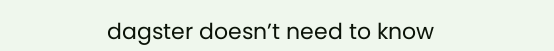dagster doesn’t need to know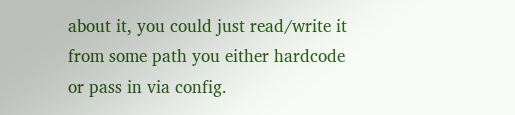about it, you could just read/write it from some path you either hardcode or pass in via config.